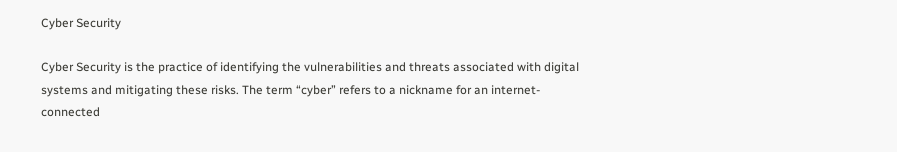Cyber Security

Cyber Security is the practice of identifying the vulnerabilities and threats associated with digital systems and mitigating these risks. The term “cyber” refers to a nickname for an internet-connected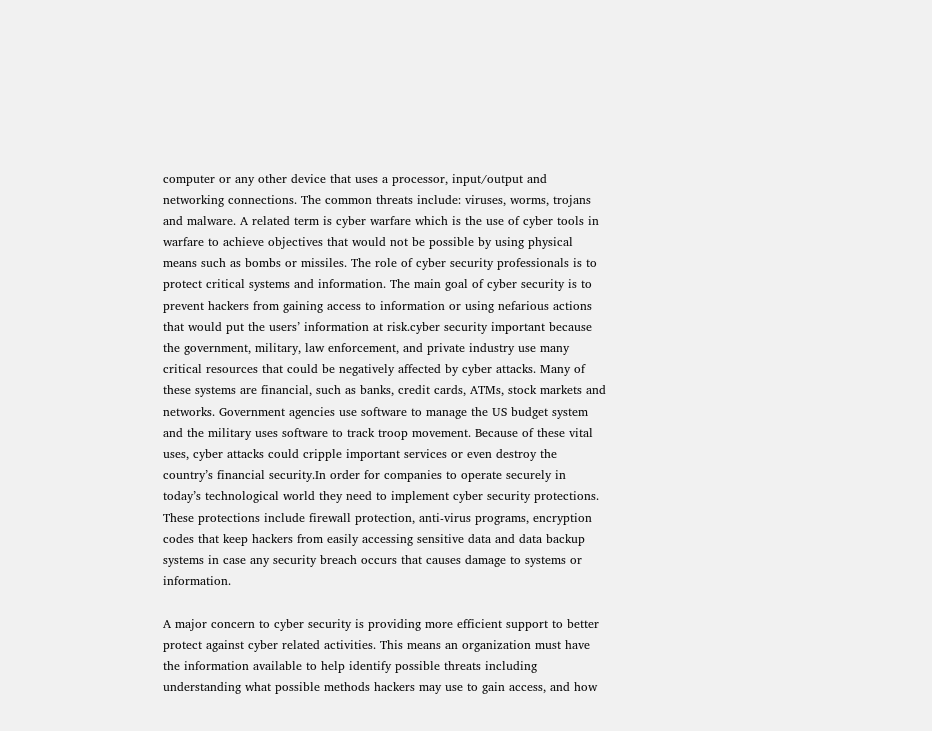computer or any other device that uses a processor, input/output and networking connections. The common threats include: viruses, worms, trojans and malware. A related term is cyber warfare which is the use of cyber tools in warfare to achieve objectives that would not be possible by using physical means such as bombs or missiles. The role of cyber security professionals is to protect critical systems and information. The main goal of cyber security is to prevent hackers from gaining access to information or using nefarious actions that would put the users’ information at risk.cyber security important because the government, military, law enforcement, and private industry use many critical resources that could be negatively affected by cyber attacks. Many of these systems are financial, such as banks, credit cards, ATMs, stock markets and networks. Government agencies use software to manage the US budget system and the military uses software to track troop movement. Because of these vital uses, cyber attacks could cripple important services or even destroy the country’s financial security.In order for companies to operate securely in today’s technological world they need to implement cyber security protections. These protections include firewall protection, anti-virus programs, encryption codes that keep hackers from easily accessing sensitive data and data backup systems in case any security breach occurs that causes damage to systems or information.

A major concern to cyber security is providing more efficient support to better protect against cyber related activities. This means an organization must have the information available to help identify possible threats including understanding what possible methods hackers may use to gain access, and how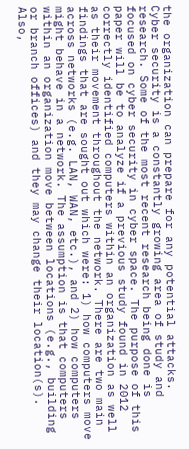the organization can prepare for any potential attacks.
Cyber security is a constantly growing area of study and research. Some of the most recent research being done is focused on cyber security in cyber space. The purpose of this paper will be to analyze if a previous study found in 2012 correctly identified computers within an organization as well as their movement throughout the network. There are two main findings that are sought out which were: 1) how computers move across networks (e.g. LAN, WAN, etc.), and 2) how computers might behave in a network. The assumption is that computers within an organization move between locations (e.g., building or branch offices) and they may change their location(s). Also,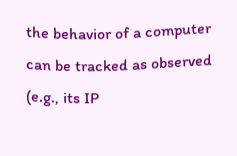the behavior of a computer can be tracked as observed (e.g., its IP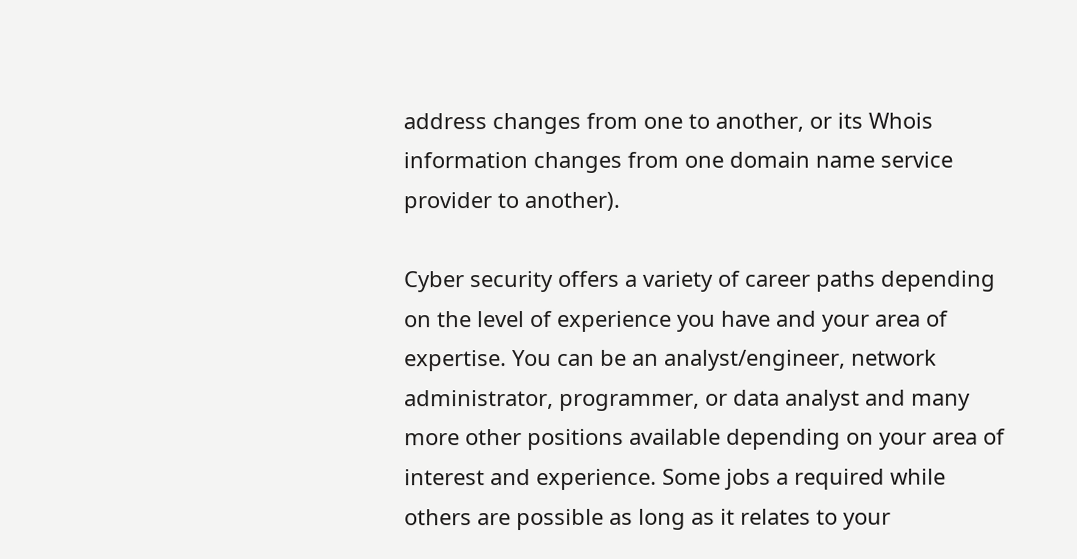address changes from one to another, or its Whois information changes from one domain name service provider to another).

Cyber security offers a variety of career paths depending on the level of experience you have and your area of expertise. You can be an analyst/engineer, network administrator, programmer, or data analyst and many more other positions available depending on your area of interest and experience. Some jobs a required while others are possible as long as it relates to your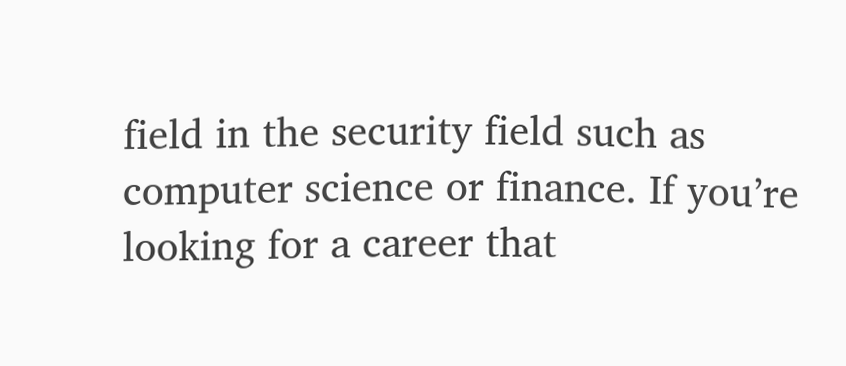field in the security field such as computer science or finance. If you’re looking for a career that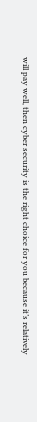will pay well, then cyber security is the right choice for you because it’s relatively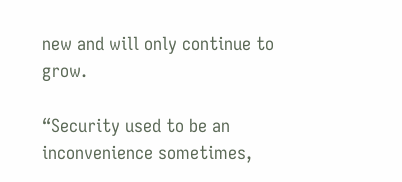new and will only continue to grow.

“Security used to be an inconvenience sometimes,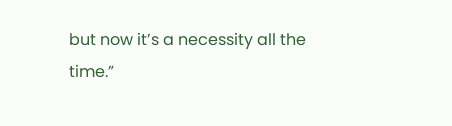but now it’s a necessity all the time.”